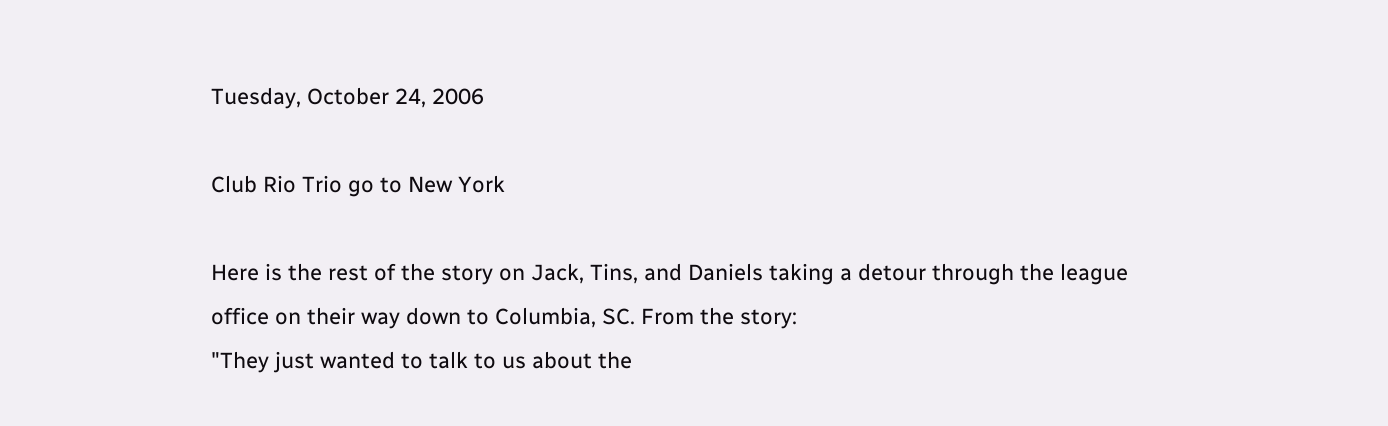Tuesday, October 24, 2006

Club Rio Trio go to New York

Here is the rest of the story on Jack, Tins, and Daniels taking a detour through the league office on their way down to Columbia, SC. From the story:
"They just wanted to talk to us about the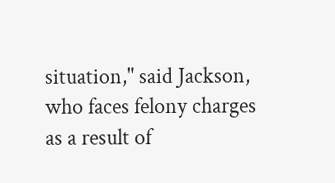situation," said Jackson, who faces felony charges as a result of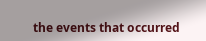the events that occurred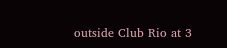outside Club Rio at 3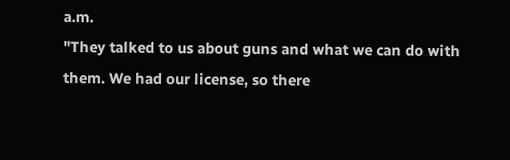a.m.
"They talked to us about guns and what we can do with them. We had our license, so there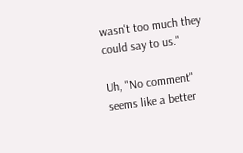wasn't too much they could say to us."

Uh, "No comment" seems like a better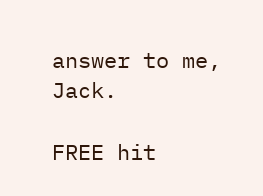answer to me, Jack.

FREE hit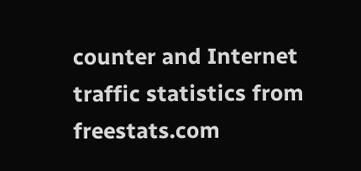counter and Internet traffic statistics from freestats.com